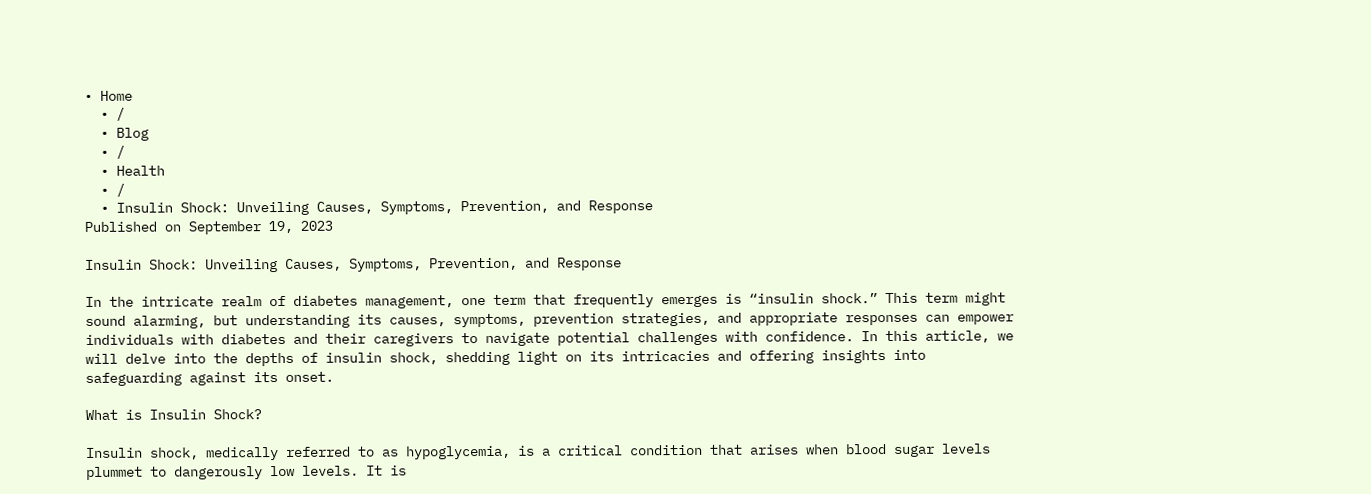• Home
  • /
  • Blog
  • /
  • Health
  • /
  • Insulin Shock: Unveiling Causes, Symptoms, Prevention, and Response
Published on September 19, 2023

Insulin Shock: Unveiling Causes, Symptoms, Prevention, and Response

In the intricate realm of diabetes management, one term that frequently emerges is “insulin shock.” This term might sound alarming, but understanding its causes, symptoms, prevention strategies, and appropriate responses can empower individuals with diabetes and their caregivers to navigate potential challenges with confidence. In this article, we will delve into the depths of insulin shock, shedding light on its intricacies and offering insights into safeguarding against its onset.

What is Insulin Shock?

Insulin shock, medically referred to as hypoglycemia, is a critical condition that arises when blood sugar levels plummet to dangerously low levels. It is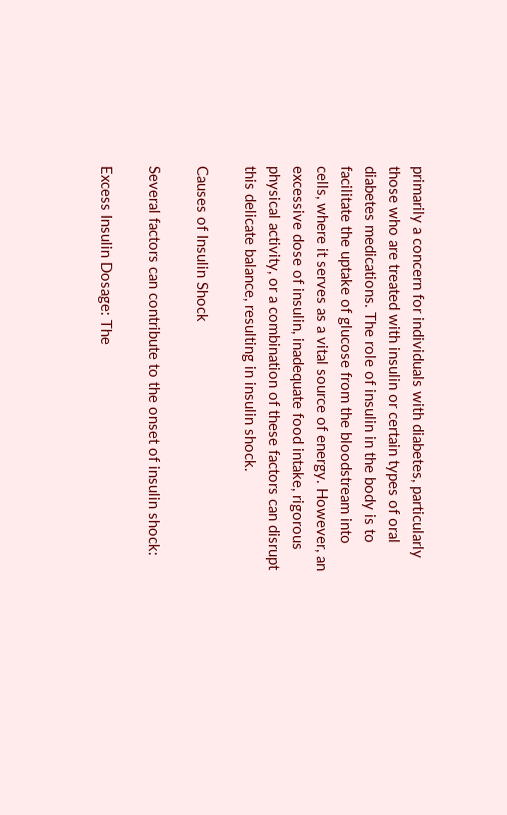primarily a concern for individuals with diabetes, particularly those who are treated with insulin or certain types of oral diabetes medications. The role of insulin in the body is to facilitate the uptake of glucose from the bloodstream into cells, where it serves as a vital source of energy. However, an excessive dose of insulin, inadequate food intake, rigorous physical activity, or a combination of these factors can disrupt this delicate balance, resulting in insulin shock.

Causes of Insulin Shock

Several factors can contribute to the onset of insulin shock:

Excess Insulin Dosage: The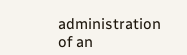administration of an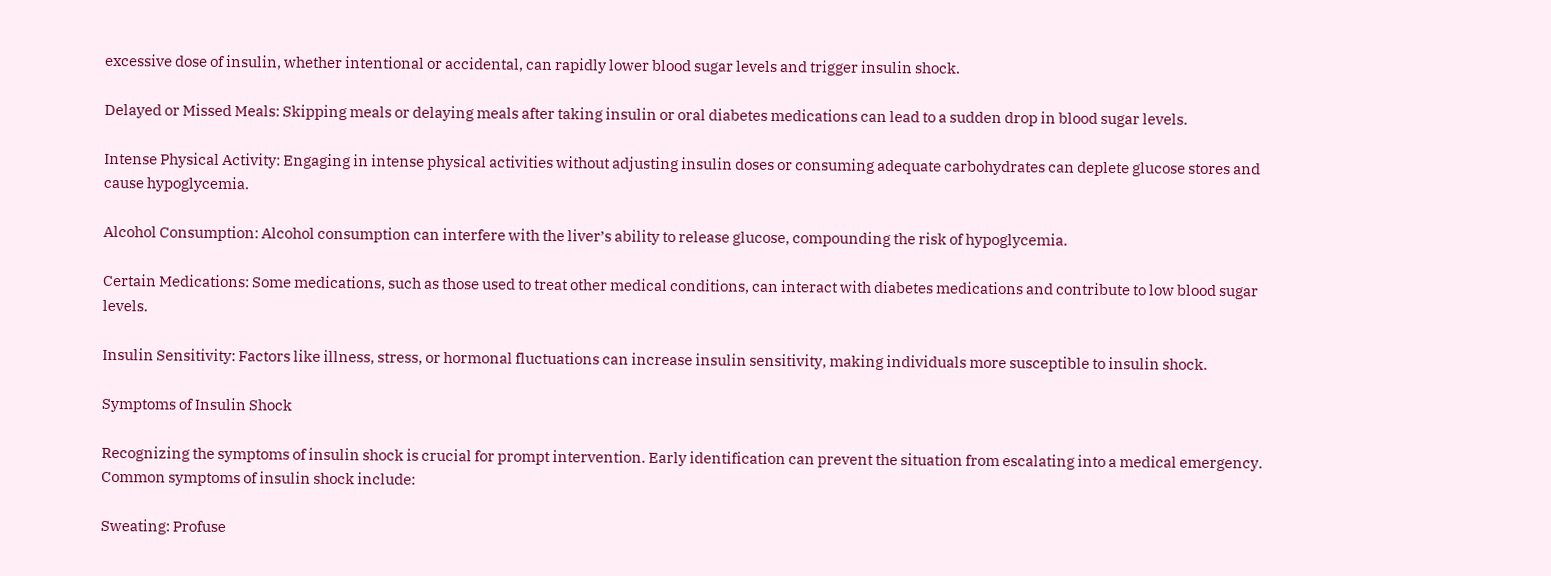excessive dose of insulin, whether intentional or accidental, can rapidly lower blood sugar levels and trigger insulin shock.

Delayed or Missed Meals: Skipping meals or delaying meals after taking insulin or oral diabetes medications can lead to a sudden drop in blood sugar levels.

Intense Physical Activity: Engaging in intense physical activities without adjusting insulin doses or consuming adequate carbohydrates can deplete glucose stores and cause hypoglycemia.

Alcohol Consumption: Alcohol consumption can interfere with the liver’s ability to release glucose, compounding the risk of hypoglycemia.

Certain Medications: Some medications, such as those used to treat other medical conditions, can interact with diabetes medications and contribute to low blood sugar levels.

Insulin Sensitivity: Factors like illness, stress, or hormonal fluctuations can increase insulin sensitivity, making individuals more susceptible to insulin shock.

Symptoms of Insulin Shock

Recognizing the symptoms of insulin shock is crucial for prompt intervention. Early identification can prevent the situation from escalating into a medical emergency. Common symptoms of insulin shock include:

Sweating: Profuse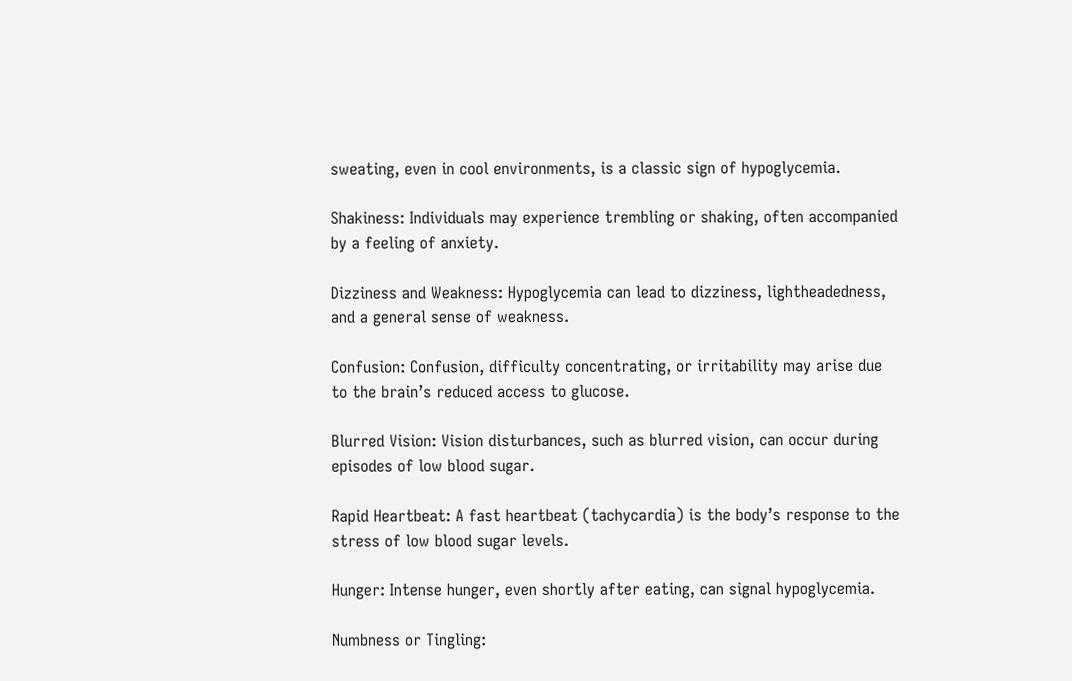sweating, even in cool environments, is a classic sign of hypoglycemia.

Shakiness: Individuals may experience trembling or shaking, often accompanied by a feeling of anxiety.

Dizziness and Weakness: Hypoglycemia can lead to dizziness, lightheadedness, and a general sense of weakness.

Confusion: Confusion, difficulty concentrating, or irritability may arise due to the brain’s reduced access to glucose.

Blurred Vision: Vision disturbances, such as blurred vision, can occur during episodes of low blood sugar.

Rapid Heartbeat: A fast heartbeat (tachycardia) is the body’s response to the stress of low blood sugar levels.

Hunger: Intense hunger, even shortly after eating, can signal hypoglycemia.

Numbness or Tingling: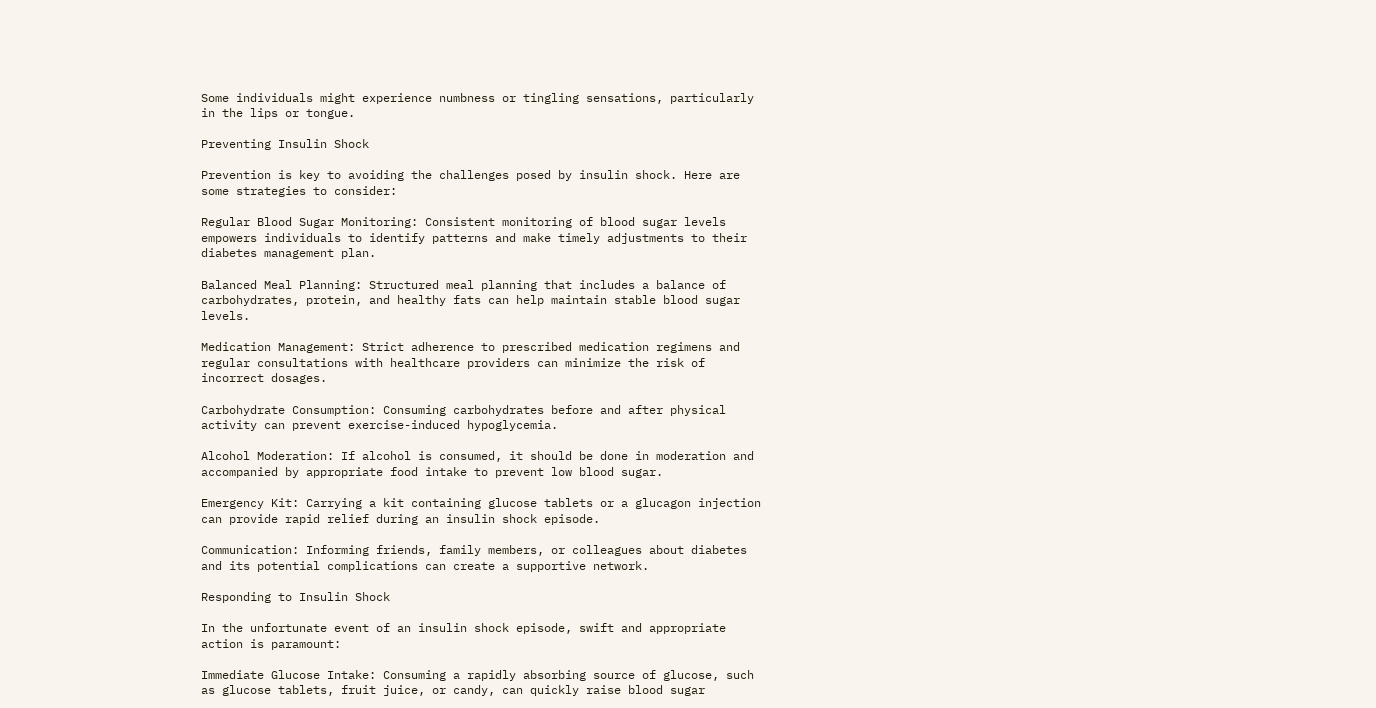Some individuals might experience numbness or tingling sensations, particularly in the lips or tongue.

Preventing Insulin Shock

Prevention is key to avoiding the challenges posed by insulin shock. Here are some strategies to consider:

Regular Blood Sugar Monitoring: Consistent monitoring of blood sugar levels empowers individuals to identify patterns and make timely adjustments to their diabetes management plan.

Balanced Meal Planning: Structured meal planning that includes a balance of carbohydrates, protein, and healthy fats can help maintain stable blood sugar levels.

Medication Management: Strict adherence to prescribed medication regimens and regular consultations with healthcare providers can minimize the risk of incorrect dosages.

Carbohydrate Consumption: Consuming carbohydrates before and after physical activity can prevent exercise-induced hypoglycemia.

Alcohol Moderation: If alcohol is consumed, it should be done in moderation and accompanied by appropriate food intake to prevent low blood sugar.

Emergency Kit: Carrying a kit containing glucose tablets or a glucagon injection can provide rapid relief during an insulin shock episode.

Communication: Informing friends, family members, or colleagues about diabetes and its potential complications can create a supportive network.

Responding to Insulin Shock

In the unfortunate event of an insulin shock episode, swift and appropriate action is paramount:

Immediate Glucose Intake: Consuming a rapidly absorbing source of glucose, such as glucose tablets, fruit juice, or candy, can quickly raise blood sugar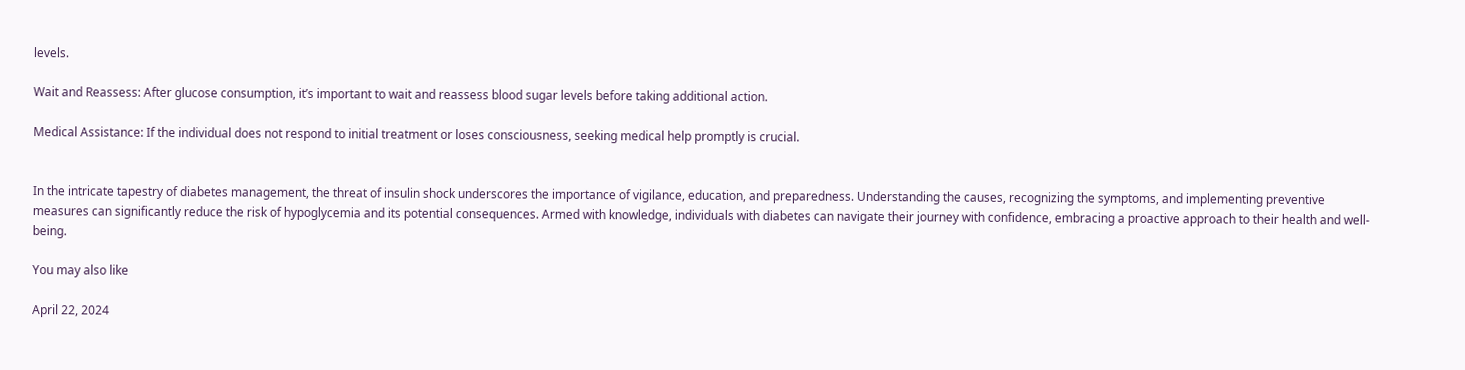levels.

Wait and Reassess: After glucose consumption, it’s important to wait and reassess blood sugar levels before taking additional action.

Medical Assistance: If the individual does not respond to initial treatment or loses consciousness, seeking medical help promptly is crucial.


In the intricate tapestry of diabetes management, the threat of insulin shock underscores the importance of vigilance, education, and preparedness. Understanding the causes, recognizing the symptoms, and implementing preventive measures can significantly reduce the risk of hypoglycemia and its potential consequences. Armed with knowledge, individuals with diabetes can navigate their journey with confidence, embracing a proactive approach to their health and well-being.

You may also like

April 22, 2024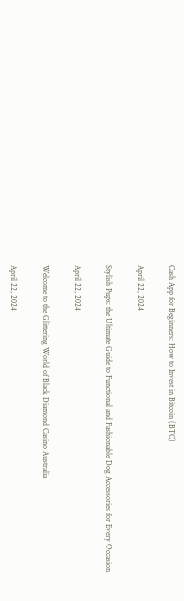Cash App for Beginners: How to Invest in Bitcoin (BTC)

April 22, 2024

Stylish Pups: the Ultimate Guide to Functional and Fashionable Dog Accessories for Every Occasion

April 22, 2024

Welcome to the Glittering World of Black Diamond Casino Australia

April 22, 2024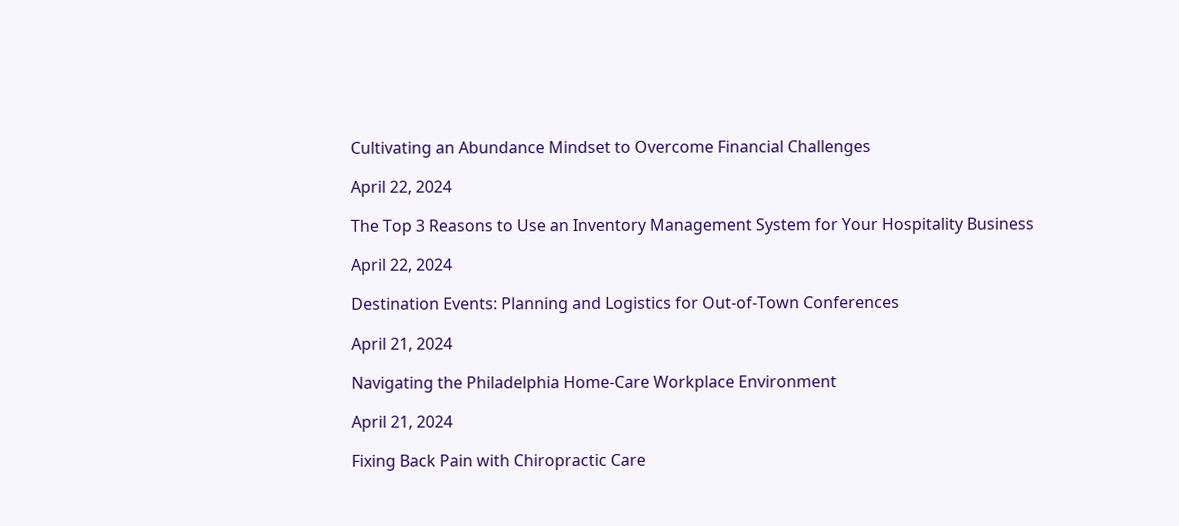Cultivating an Abundance Mindset to Overcome Financial Challenges

April 22, 2024

The Top 3 Reasons to Use an Inventory Management System for Your Hospitality Business

April 22, 2024

Destination Events: Planning and Logistics for Out-of-Town Conferences

April 21, 2024

Navigating the Philadelphia Home-Care Workplace Environment

April 21, 2024

Fixing Back Pain with Chiropractic Care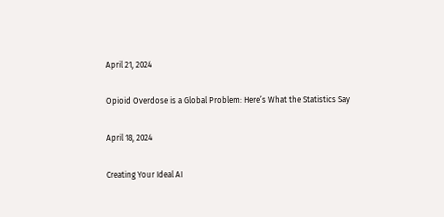April 21, 2024

Opioid Overdose is a Global Problem: Here’s What the Statistics Say

April 18, 2024

Creating Your Ideal AI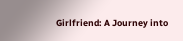Girlfriend: A Journey into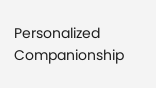Personalized Companionship